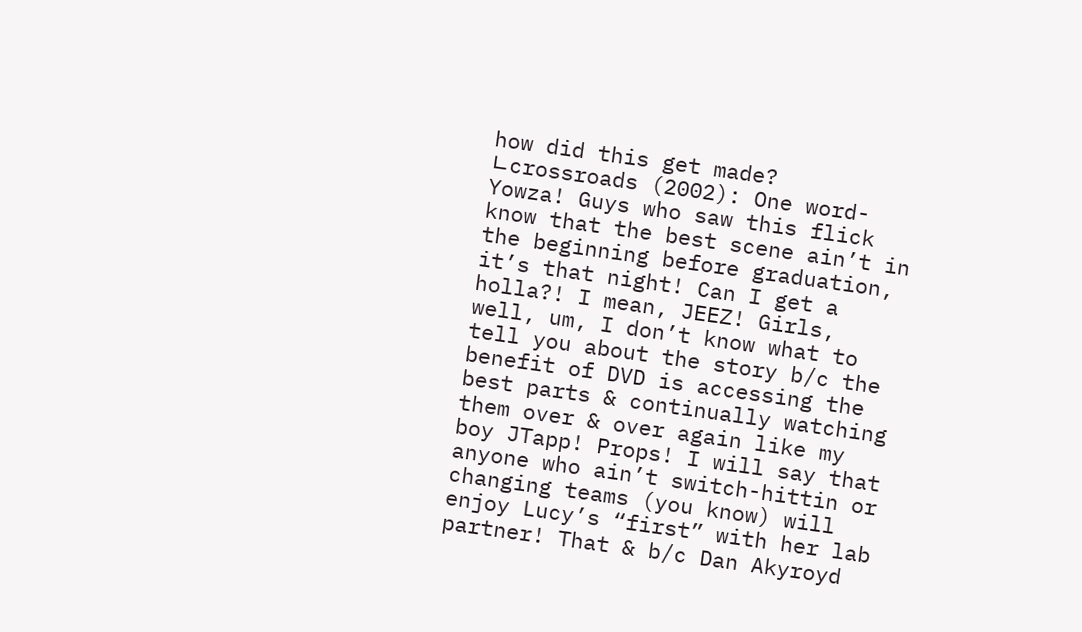how did this get made?
∟crossroads (2002): One word- Yowza! Guys who saw this flick know that the best scene ain’t in the beginning before graduation, it’s that night! Can I get a holla?! I mean, JEEZ! Girls, well, um, I don’t know what to tell you about the story b/c the benefit of DVD is accessing the best parts & continually watching them over & over again like my boy JTapp! Props! I will say that anyone who ain’t switch-hittin or changing teams (you know) will enjoy Lucy’s “first” with her lab partner! That & b/c Dan Akyroyd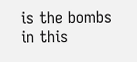is the bombs in this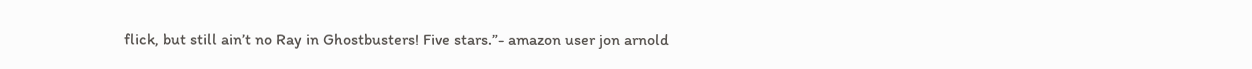flick, but still ain’t no Ray in Ghostbusters! Five stars.”- amazon user jon arnold